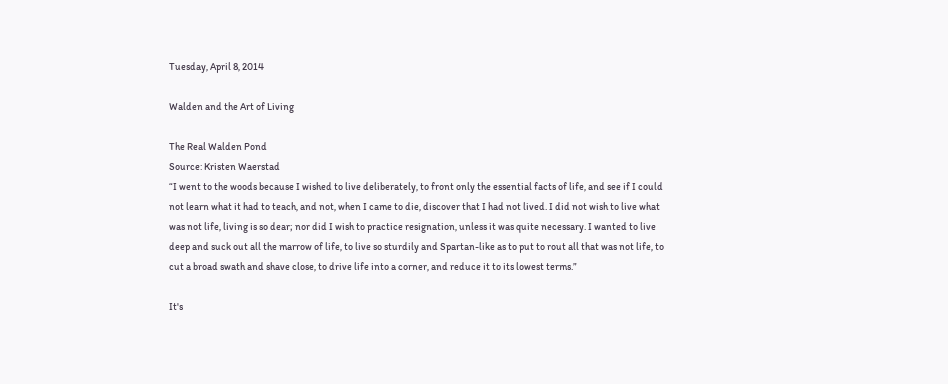Tuesday, April 8, 2014

Walden and the Art of Living

The Real Walden Pond
Source: Kristen Waerstad
“I went to the woods because I wished to live deliberately, to front only the essential facts of life, and see if I could not learn what it had to teach, and not, when I came to die, discover that I had not lived. I did not wish to live what was not life, living is so dear; nor did I wish to practice resignation, unless it was quite necessary. I wanted to live deep and suck out all the marrow of life, to live so sturdily and Spartan-like as to put to rout all that was not life, to cut a broad swath and shave close, to drive life into a corner, and reduce it to its lowest terms.”

It's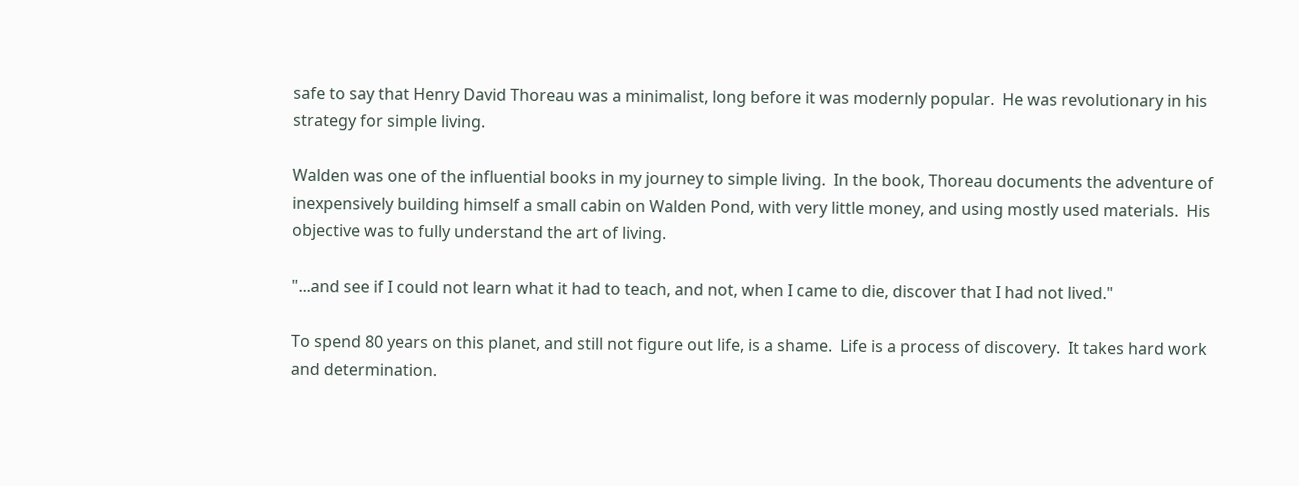safe to say that Henry David Thoreau was a minimalist, long before it was modernly popular.  He was revolutionary in his strategy for simple living.

Walden was one of the influential books in my journey to simple living.  In the book, Thoreau documents the adventure of inexpensively building himself a small cabin on Walden Pond, with very little money, and using mostly used materials.  His objective was to fully understand the art of living.

"...and see if I could not learn what it had to teach, and not, when I came to die, discover that I had not lived."

To spend 80 years on this planet, and still not figure out life, is a shame.  Life is a process of discovery.  It takes hard work and determination.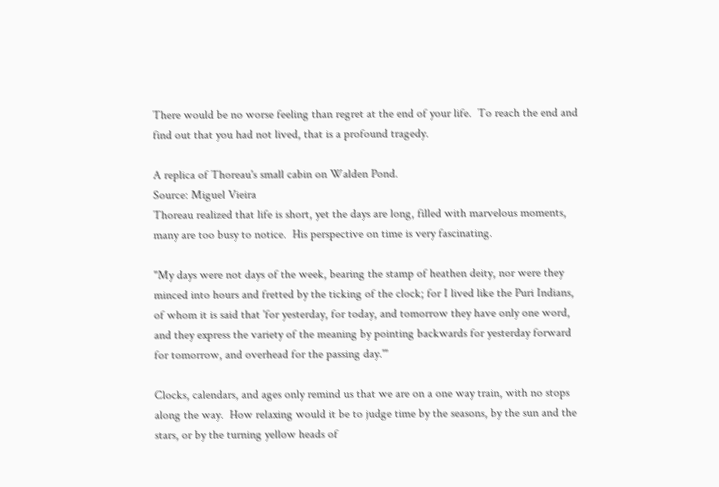There would be no worse feeling than regret at the end of your life.  To reach the end and find out that you had not lived, that is a profound tragedy.

A replica of Thoreau's small cabin on Walden Pond.
Source: Miguel Vieira
Thoreau realized that life is short, yet the days are long, filled with marvelous moments, many are too busy to notice.  His perspective on time is very fascinating.

"My days were not days of the week, bearing the stamp of heathen deity, nor were they minced into hours and fretted by the ticking of the clock; for I lived like the Puri Indians, of whom it is said that 'for yesterday, for today, and tomorrow they have only one word, and they express the variety of the meaning by pointing backwards for yesterday forward for tomorrow, and overhead for the passing day.'"

Clocks, calendars, and ages only remind us that we are on a one way train, with no stops along the way.  How relaxing would it be to judge time by the seasons, by the sun and the stars, or by the turning yellow heads of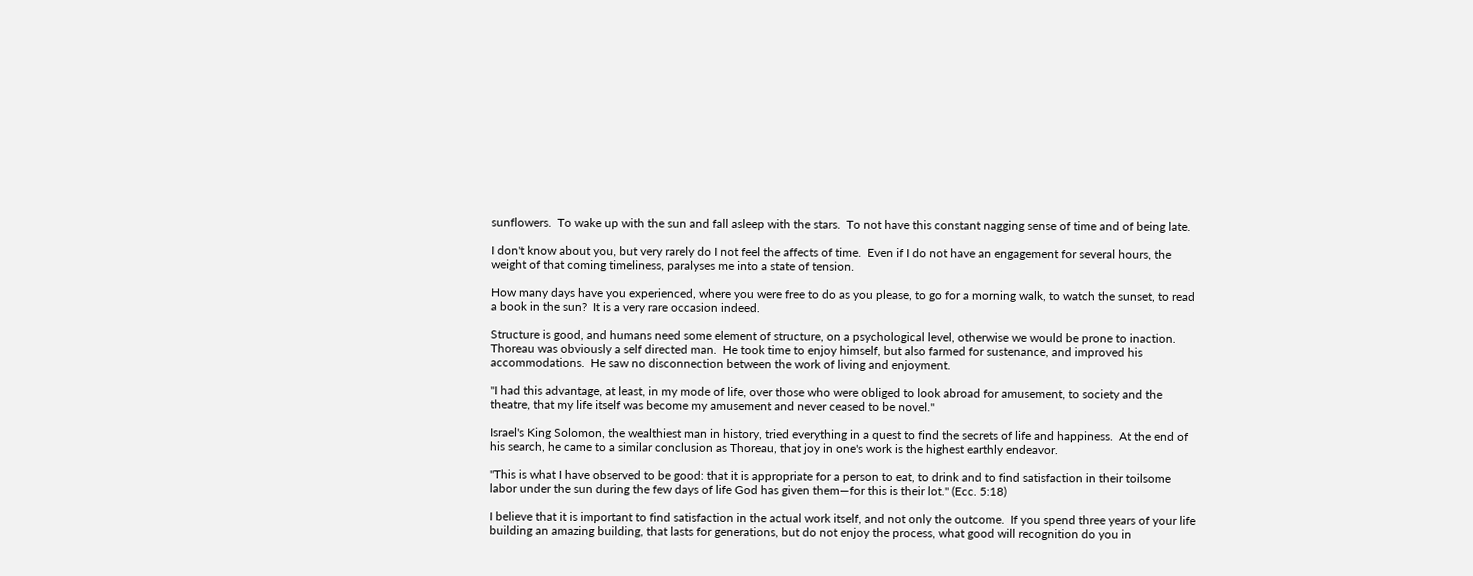sunflowers.  To wake up with the sun and fall asleep with the stars.  To not have this constant nagging sense of time and of being late.

I don't know about you, but very rarely do I not feel the affects of time.  Even if I do not have an engagement for several hours, the weight of that coming timeliness, paralyses me into a state of tension.

How many days have you experienced, where you were free to do as you please, to go for a morning walk, to watch the sunset, to read a book in the sun?  It is a very rare occasion indeed.

Structure is good, and humans need some element of structure, on a psychological level, otherwise we would be prone to inaction.  Thoreau was obviously a self directed man.  He took time to enjoy himself, but also farmed for sustenance, and improved his accommodations.  He saw no disconnection between the work of living and enjoyment.

"I had this advantage, at least, in my mode of life, over those who were obliged to look abroad for amusement, to society and the theatre, that my life itself was become my amusement and never ceased to be novel."

Israel's King Solomon, the wealthiest man in history, tried everything in a quest to find the secrets of life and happiness.  At the end of his search, he came to a similar conclusion as Thoreau, that joy in one's work is the highest earthly endeavor.

"This is what I have observed to be good: that it is appropriate for a person to eat, to drink and to find satisfaction in their toilsome labor under the sun during the few days of life God has given them—for this is their lot." (Ecc. 5:18)

I believe that it is important to find satisfaction in the actual work itself, and not only the outcome.  If you spend three years of your life building an amazing building, that lasts for generations, but do not enjoy the process, what good will recognition do you in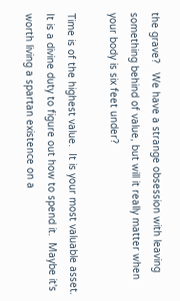the grave?   We have a strange obsession with leaving something behind of value, but will it really matter when your body is six feet under?

Time is of the highest value.  It is your most valuable asset.  It is a divine duty to figure out how to spend it.  Maybe it's worth living a spartan existence on a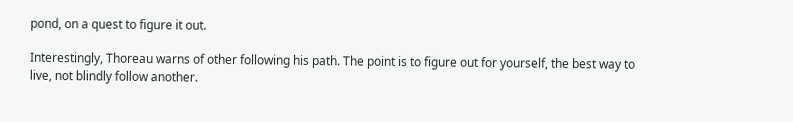pond, on a quest to figure it out.

Interestingly, Thoreau warns of other following his path. The point is to figure out for yourself, the best way to live, not blindly follow another.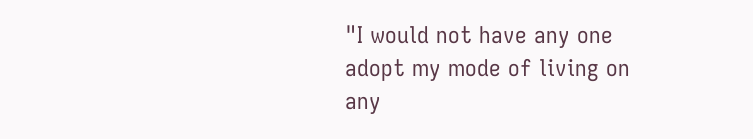"I would not have any one adopt my mode of living on any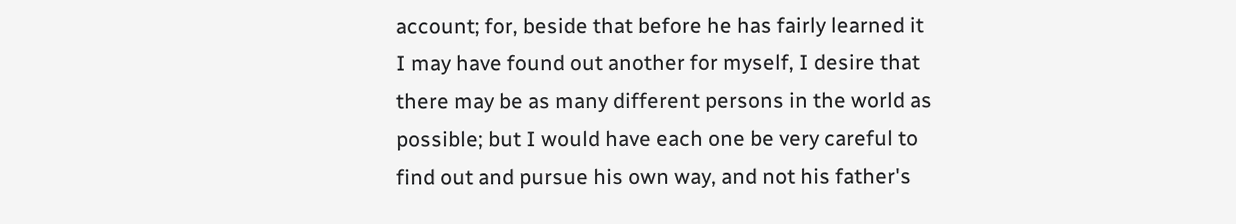account; for, beside that before he has fairly learned it I may have found out another for myself, I desire that there may be as many different persons in the world as possible; but I would have each one be very careful to find out and pursue his own way, and not his father's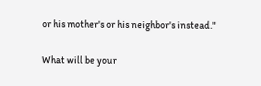or his mother's or his neighbor's instead."

What will be your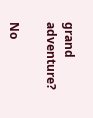grand adventure?

No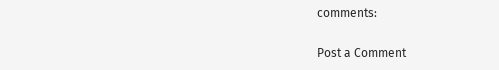comments:

Post a Comment